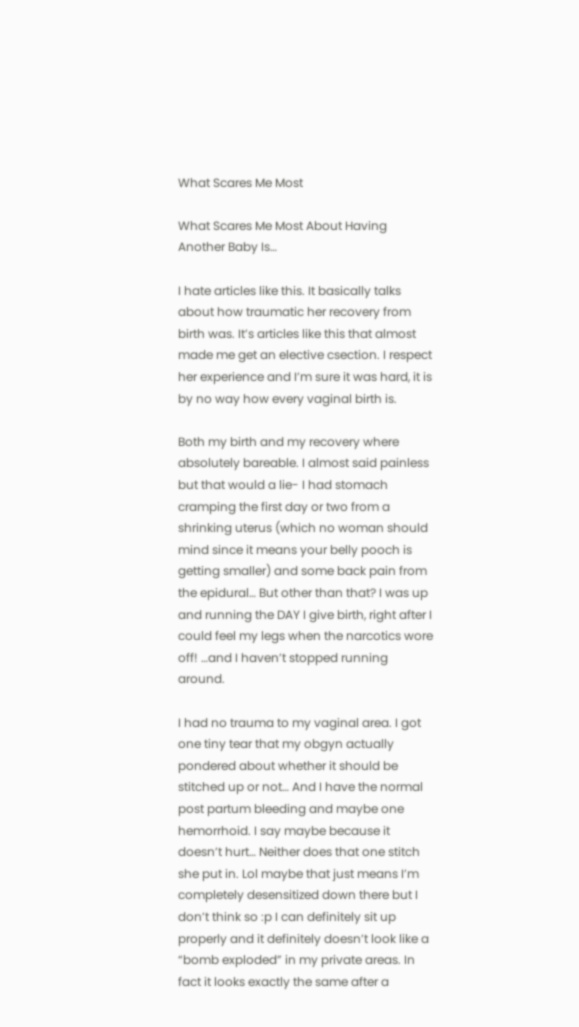What Scares Me Most

What Scares Me Most About Having Another Baby Is…

I hate articles like this. It basically talks about how traumatic her recovery from birth was. It’s articles like this that almost made me get an elective csection. I respect her experience and I’m sure it was hard, it is by no way how every vaginal birth is.

Both my birth and my recovery where absolutely bareable. I almost said painless but that would a lie- I had stomach cramping the first day or two from a shrinking uterus (which no woman should mind since it means your belly pooch is getting smaller) and some back pain from the epidural… But other than that? I was up and running the DAY I give birth, right after I could feel my legs when the narcotics wore off! …and I haven’t stopped running around.

I had no trauma to my vaginal area. I got one tiny tear that my obgyn actually pondered about whether it should be stitched up or not… And I have the normal post partum bleeding and maybe one hemorrhoid. I say maybe because it doesn’t hurt… Neither does that one stitch she put in. Lol maybe that just means I’m completely desensitized down there but I don’t think so :p I can definitely sit up properly and it definitely doesn’t look like a “bomb exploded” in my private areas. In fact it looks exactly the same after a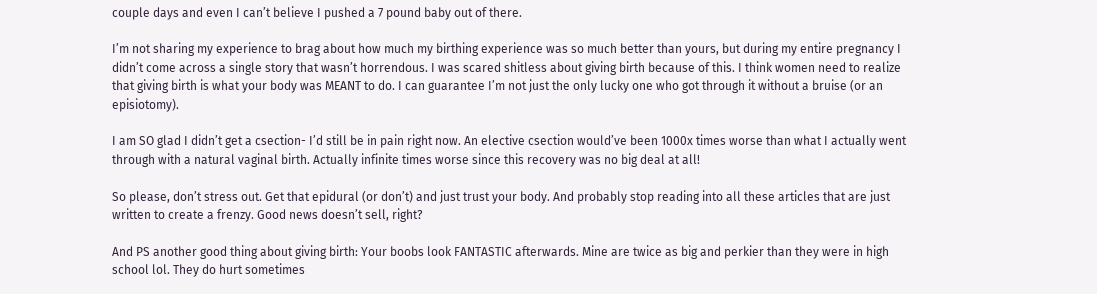couple days and even I can’t believe I pushed a 7 pound baby out of there.

I’m not sharing my experience to brag about how much my birthing experience was so much better than yours, but during my entire pregnancy I didn’t come across a single story that wasn’t horrendous. I was scared shitless about giving birth because of this. I think women need to realize that giving birth is what your body was MEANT to do. I can guarantee I’m not just the only lucky one who got through it without a bruise (or an episiotomy).

I am SO glad I didn’t get a csection- I’d still be in pain right now. An elective csection would’ve been 1000x times worse than what I actually went through with a natural vaginal birth. Actually infinite times worse since this recovery was no big deal at all!

So please, don’t stress out. Get that epidural (or don’t) and just trust your body. And probably stop reading into all these articles that are just written to create a frenzy. Good news doesn’t sell, right?

And PS another good thing about giving birth: Your boobs look FANTASTIC afterwards. Mine are twice as big and perkier than they were in high school lol. They do hurt sometimes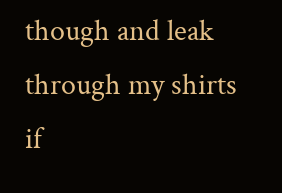though and leak through my shirts if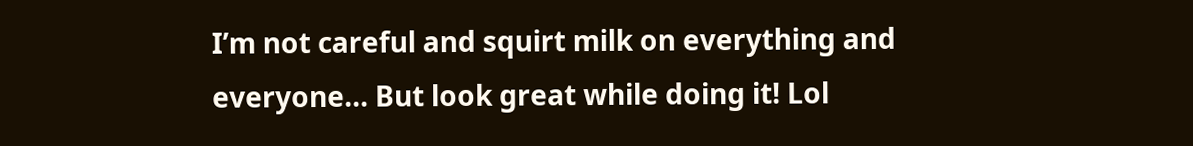I’m not careful and squirt milk on everything and everyone… But look great while doing it! Lol